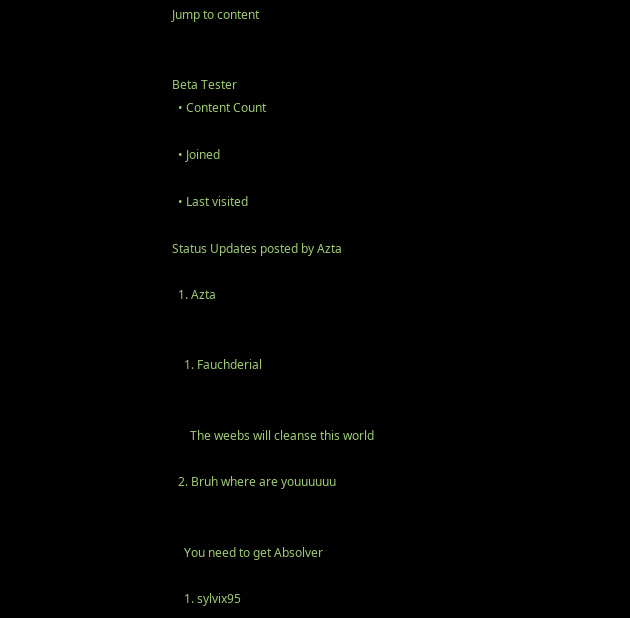Jump to content


Beta Tester
  • Content Count

  • Joined

  • Last visited

Status Updates posted by Azta

  1. Azta


    1. Fauchderial


      The weebs will cleanse this world

  2. Bruh where are youuuuuu


    You need to get Absolver

    1. sylvix95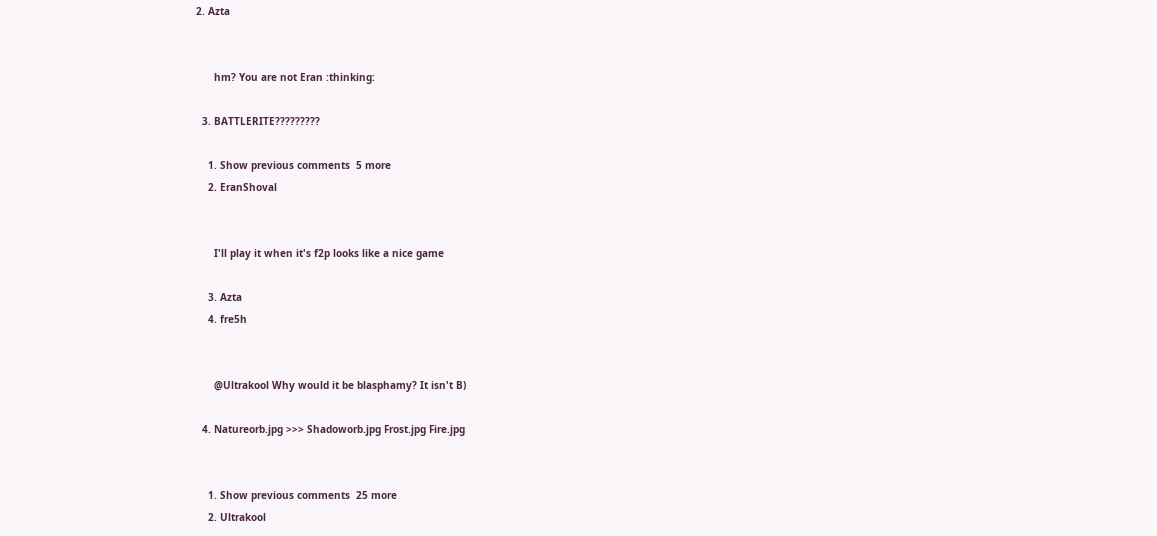2. Azta


      hm? You are not Eran :thinking:

  3. BATTLERITE?????????

    1. Show previous comments  5 more
    2. EranShoval


      I'll play it when it's f2p looks like a nice game

    3. Azta
    4. fre5h


      @Ultrakool Why would it be blasphamy? It isn't B)

  4. Natureorb.jpg >>> Shadoworb.jpg Frost.jpg Fire.jpg


    1. Show previous comments  25 more
    2. Ultrakool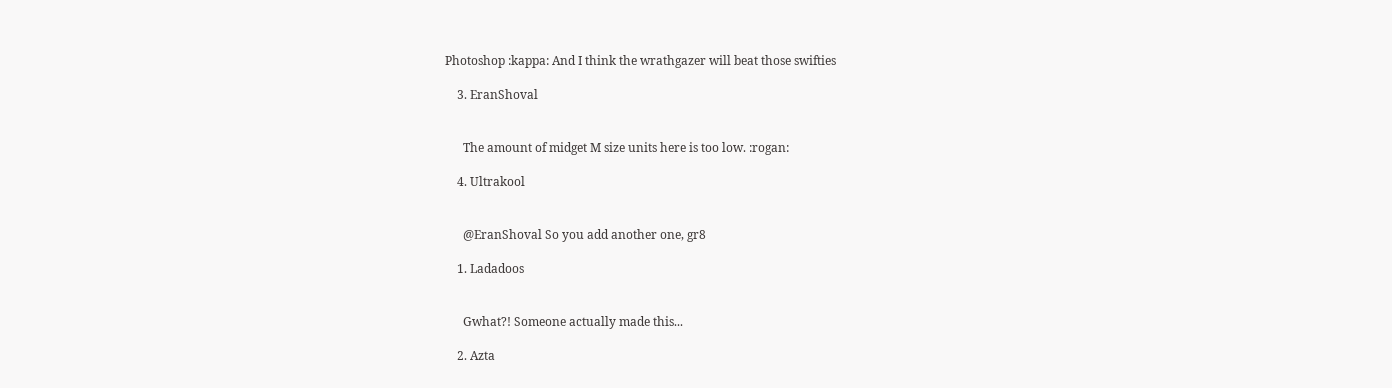Photoshop :kappa: And I think the wrathgazer will beat those swifties

    3. EranShoval


      The amount of midget M size units here is too low. :rogan:

    4. Ultrakool


      @EranShoval So you add another one, gr8

    1. Ladadoos


      Gwhat?! Someone actually made this...

    2. Azta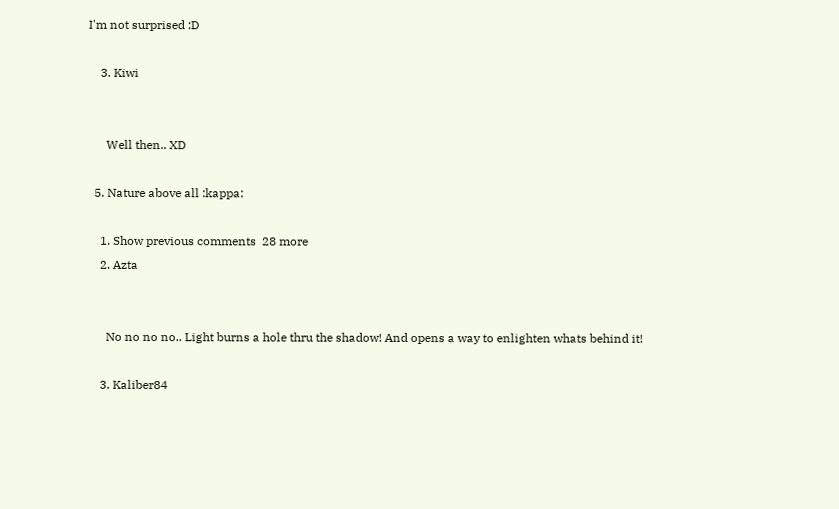I'm not surprised :D

    3. Kiwi


      Well then.. XD

  5. Nature above all :kappa:

    1. Show previous comments  28 more
    2. Azta


      No no no no.. Light burns a hole thru the shadow! And opens a way to enlighten whats behind it!

    3. Kaliber84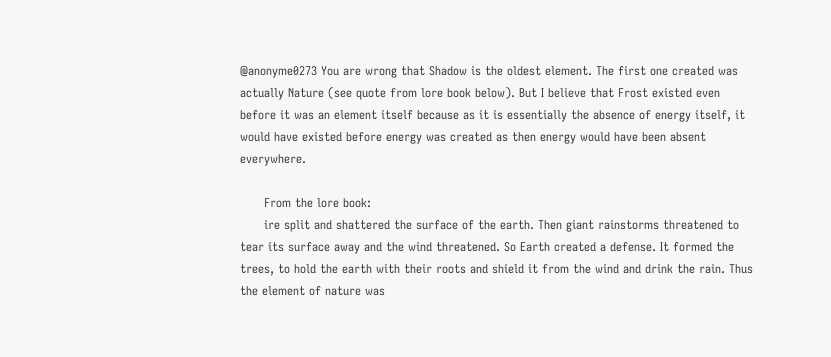@anonyme0273 You are wrong that Shadow is the oldest element. The first one created was actually Nature (see quote from lore book below). But I believe that Frost existed even before it was an element itself because as it is essentially the absence of energy itself, it would have existed before energy was created as then energy would have been absent everywhere.

      From the lore book:
      ire split and shattered the surface of the earth. Then giant rainstorms threatened to tear its surface away and the wind threatened. So Earth created a defense. It formed the trees, to hold the earth with their roots and shield it from the wind and drink the rain. Thus the element of nature was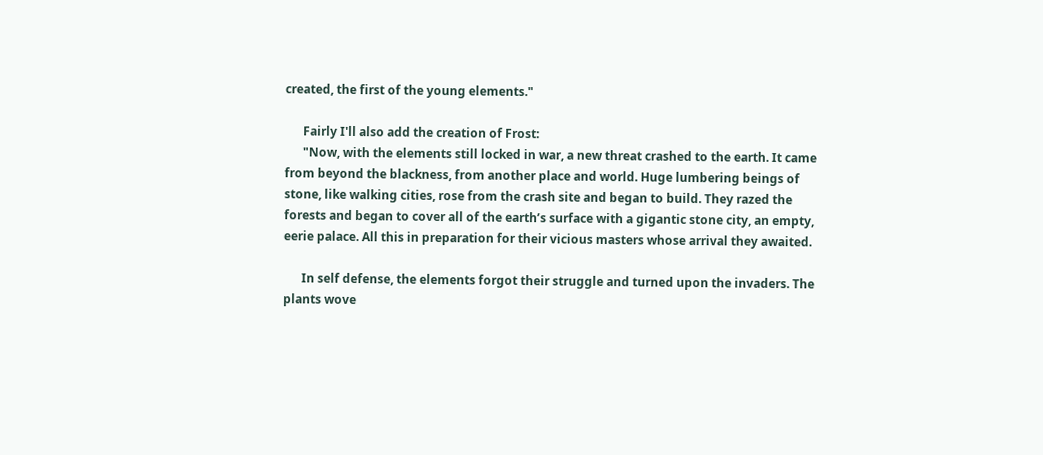created, the first of the young elements."

      Fairly I'll also add the creation of Frost:
      "Now, with the elements still locked in war, a new threat crashed to the earth. It came from beyond the blackness, from another place and world. Huge lumbering beings of stone, like walking cities, rose from the crash site and began to build. They razed the forests and began to cover all of the earth’s surface with a gigantic stone city, an empty, eerie palace. All this in preparation for their vicious masters whose arrival they awaited.

      In self defense, the elements forgot their struggle and turned upon the invaders. The plants wove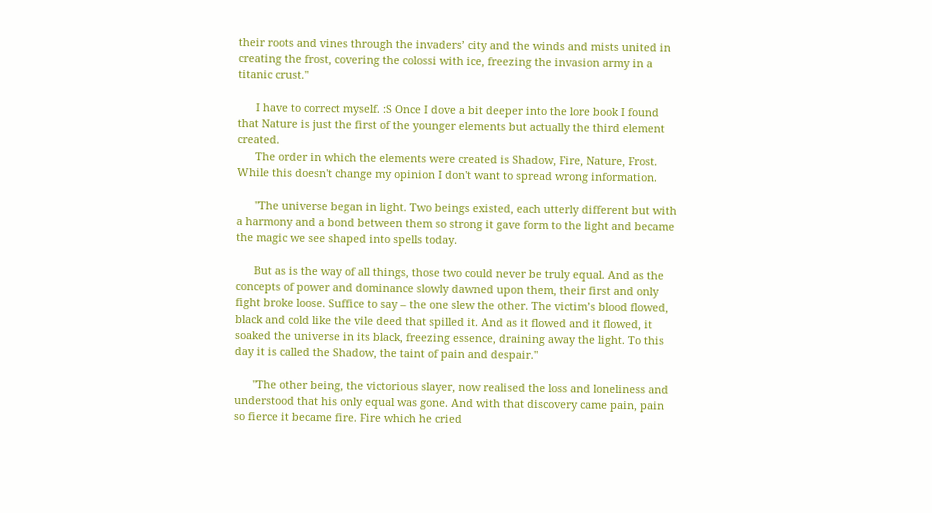their roots and vines through the invaders’ city and the winds and mists united in creating the frost, covering the colossi with ice, freezing the invasion army in a titanic crust."

      I have to correct myself. :S Once I dove a bit deeper into the lore book I found that Nature is just the first of the younger elements but actually the third element created.
      The order in which the elements were created is Shadow, Fire, Nature, Frost. While this doesn't change my opinion I don't want to spread wrong information.

      "The universe began in light. Two beings existed, each utterly different but with a harmony and a bond between them so strong it gave form to the light and became the magic we see shaped into spells today.

      But as is the way of all things, those two could never be truly equal. And as the concepts of power and dominance slowly dawned upon them, their first and only fight broke loose. Suffice to say – the one slew the other. The victim’s blood flowed, black and cold like the vile deed that spilled it. And as it flowed and it flowed, it soaked the universe in its black, freezing essence, draining away the light. To this day it is called the Shadow, the taint of pain and despair."

      "The other being, the victorious slayer, now realised the loss and loneliness and understood that his only equal was gone. And with that discovery came pain, pain so fierce it became fire. Fire which he cried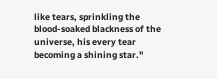like tears, sprinkling the blood-soaked blackness of the universe, his every tear becoming a shining star."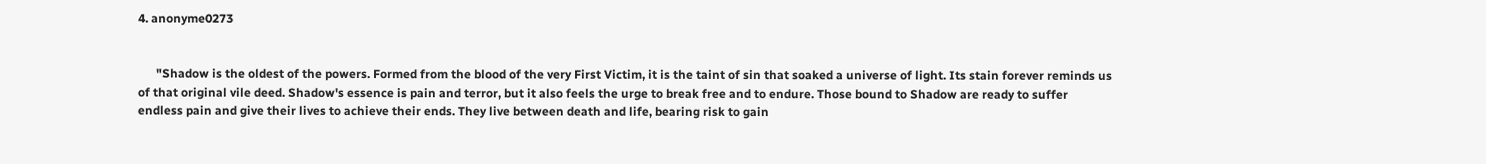4. anonyme0273


      "Shadow is the oldest of the powers. Formed from the blood of the very First Victim, it is the taint of sin that soaked a universe of light. Its stain forever reminds us of that original vile deed. Shadow's essence is pain and terror, but it also feels the urge to break free and to endure. Those bound to Shadow are ready to suffer endless pain and give their lives to achieve their ends. They live between death and life, bearing risk to gain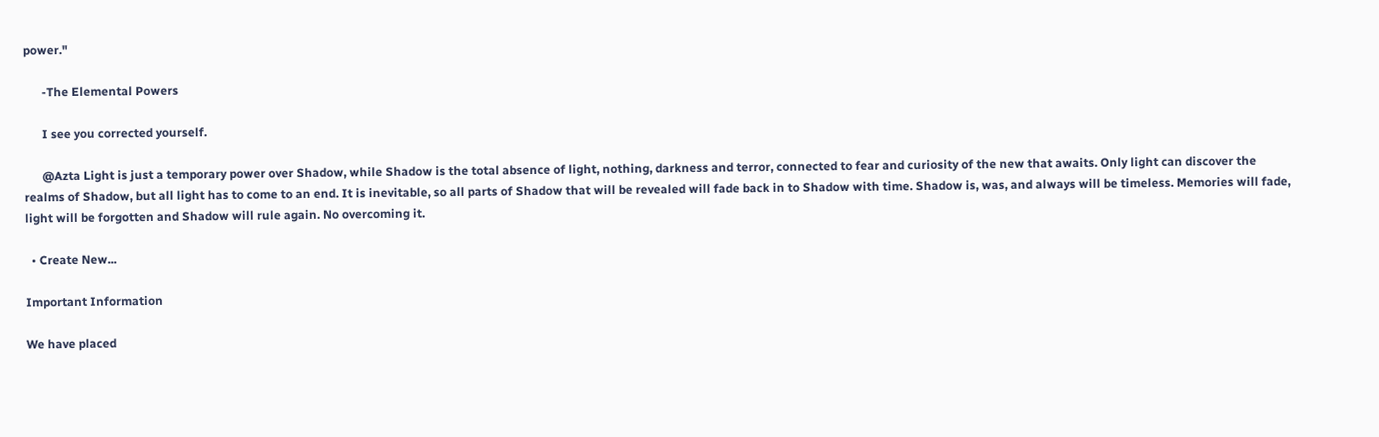power."

      -The Elemental Powers

      I see you corrected yourself.

      @Azta Light is just a temporary power over Shadow, while Shadow is the total absence of light, nothing, darkness and terror, connected to fear and curiosity of the new that awaits. Only light can discover the realms of Shadow, but all light has to come to an end. It is inevitable, so all parts of Shadow that will be revealed will fade back in to Shadow with time. Shadow is, was, and always will be timeless. Memories will fade, light will be forgotten and Shadow will rule again. No overcoming it.

  • Create New...

Important Information

We have placed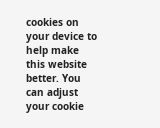cookies on your device to help make this website better. You can adjust your cookie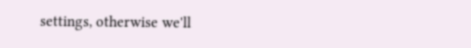settings, otherwise we'll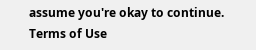assume you're okay to continue. Terms of Use